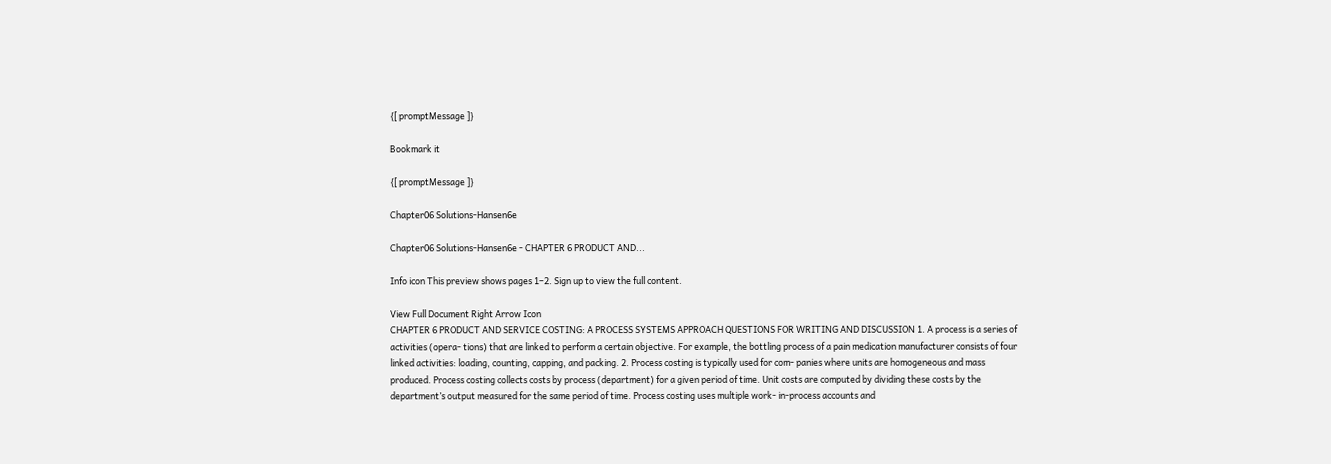{[ promptMessage ]}

Bookmark it

{[ promptMessage ]}

Chapter06 Solutions-Hansen6e

Chapter06 Solutions-Hansen6e - CHAPTER 6 PRODUCT AND...

Info icon This preview shows pages 1–2. Sign up to view the full content.

View Full Document Right Arrow Icon
CHAPTER 6 PRODUCT AND SERVICE COSTING: A PROCESS SYSTEMS APPROACH QUESTIONS FOR WRITING AND DISCUSSION 1. A process is a series of activities (opera- tions) that are linked to perform a certain objective. For example, the bottling process of a pain medication manufacturer consists of four linked activities: loading, counting, capping, and packing. 2. Process costing is typically used for com- panies where units are homogeneous and mass produced. Process costing collects costs by process (department) for a given period of time. Unit costs are computed by dividing these costs by the department’s output measured for the same period of time. Process costing uses multiple work- in-process accounts and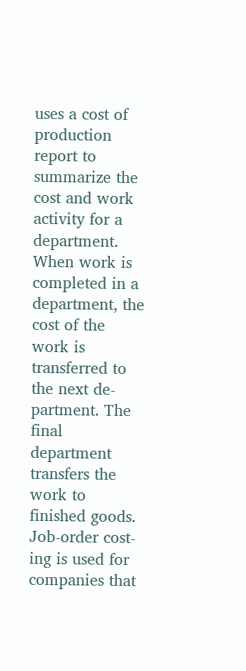uses a cost of production report to summarize the cost and work activity for a department. When work is completed in a department, the cost of the work is transferred to the next de- partment. The final department transfers the work to finished goods. Job-order cost- ing is used for companies that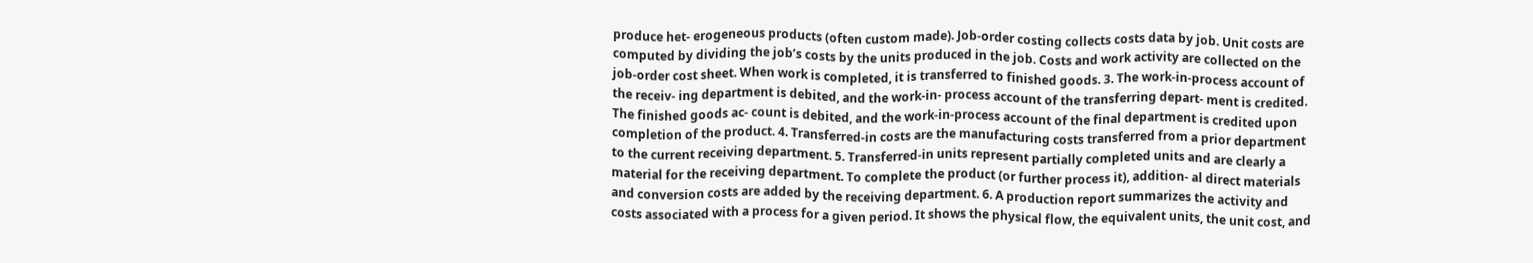produce het- erogeneous products (often custom made). Job-order costing collects costs data by job. Unit costs are computed by dividing the job’s costs by the units produced in the job. Costs and work activity are collected on the job-order cost sheet. When work is completed, it is transferred to finished goods. 3. The work-in-process account of the receiv- ing department is debited, and the work-in- process account of the transferring depart- ment is credited. The finished goods ac- count is debited, and the work-in-process account of the final department is credited upon completion of the product. 4. Transferred-in costs are the manufacturing costs transferred from a prior department to the current receiving department. 5. Transferred-in units represent partially completed units and are clearly a material for the receiving department. To complete the product (or further process it), addition- al direct materials and conversion costs are added by the receiving department. 6. A production report summarizes the activity and costs associated with a process for a given period. It shows the physical flow, the equivalent units, the unit cost, and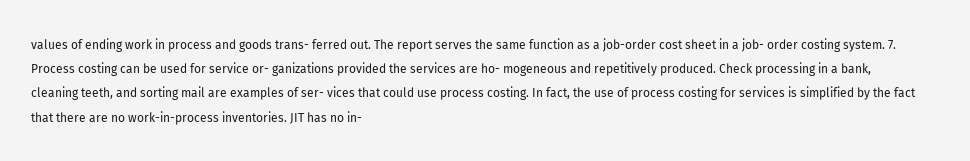values of ending work in process and goods trans- ferred out. The report serves the same function as a job-order cost sheet in a job- order costing system. 7. Process costing can be used for service or- ganizations provided the services are ho- mogeneous and repetitively produced. Check processing in a bank, cleaning teeth, and sorting mail are examples of ser- vices that could use process costing. In fact, the use of process costing for services is simplified by the fact that there are no work-in-process inventories. JIT has no in-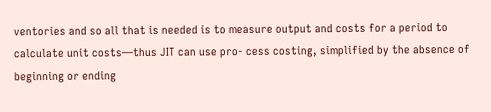ventories and so all that is needed is to measure output and costs for a period to calculate unit costs—thus JIT can use pro- cess costing, simplified by the absence of beginning or ending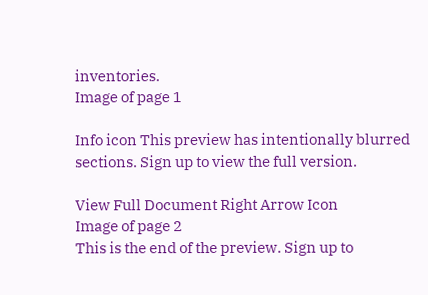inventories.
Image of page 1

Info icon This preview has intentionally blurred sections. Sign up to view the full version.

View Full Document Right Arrow Icon
Image of page 2
This is the end of the preview. Sign up to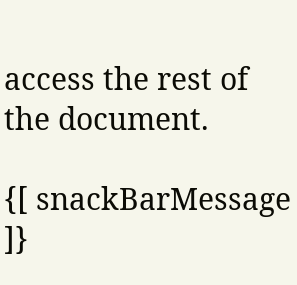access the rest of the document.

{[ snackBarMessage ]}